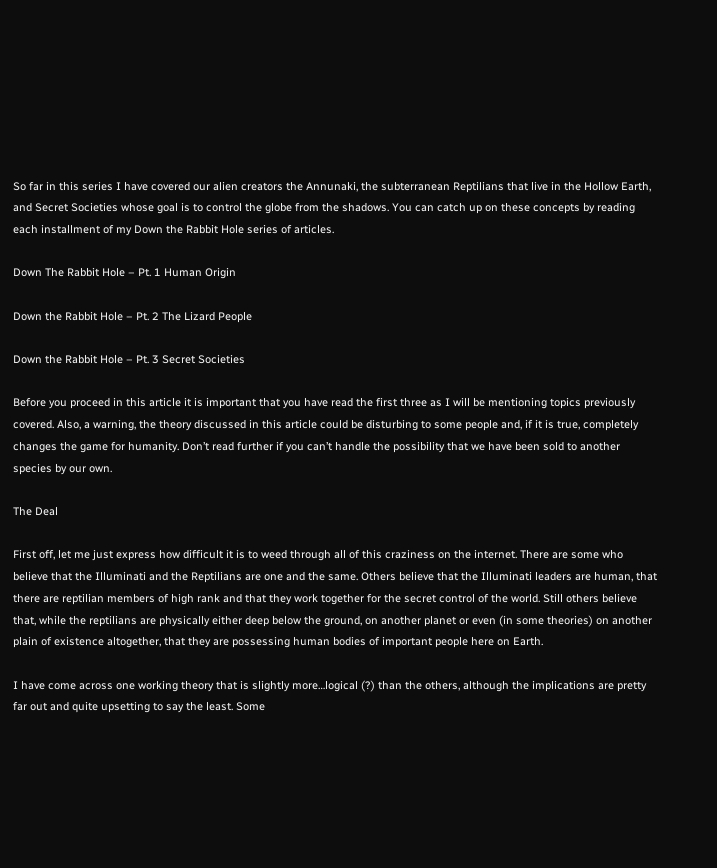So far in this series I have covered our alien creators the Annunaki, the subterranean Reptilians that live in the Hollow Earth, and Secret Societies whose goal is to control the globe from the shadows. You can catch up on these concepts by reading each installment of my Down the Rabbit Hole series of articles.

Down The Rabbit Hole – Pt. 1 Human Origin

Down the Rabbit Hole – Pt. 2 The Lizard People

Down the Rabbit Hole – Pt. 3 Secret Societies

Before you proceed in this article it is important that you have read the first three as I will be mentioning topics previously covered. Also, a warning, the theory discussed in this article could be disturbing to some people and, if it is true, completely changes the game for humanity. Don’t read further if you can’t handle the possibility that we have been sold to another species by our own.

The Deal

First off, let me just express how difficult it is to weed through all of this craziness on the internet. There are some who believe that the Illuminati and the Reptilians are one and the same. Others believe that the Illuminati leaders are human, that there are reptilian members of high rank and that they work together for the secret control of the world. Still others believe that, while the reptilians are physically either deep below the ground, on another planet or even (in some theories) on another plain of existence altogether, that they are possessing human bodies of important people here on Earth.

I have come across one working theory that is slightly more…logical (?) than the others, although the implications are pretty far out and quite upsetting to say the least. Some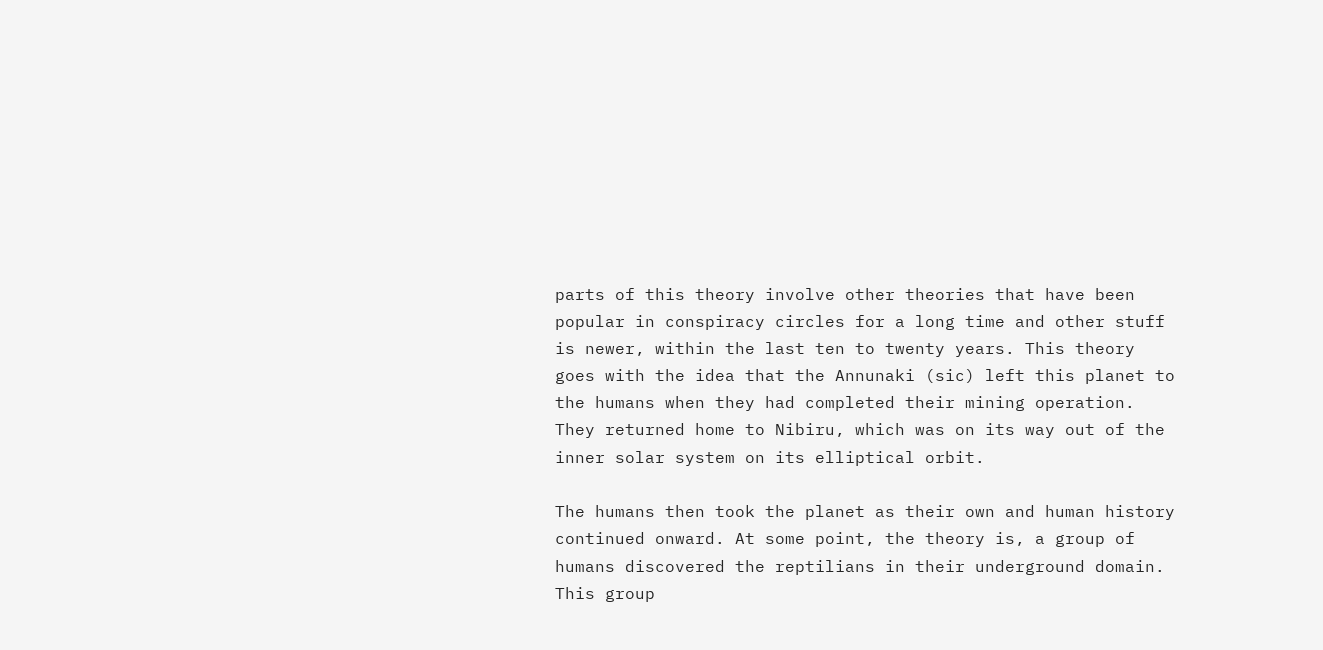parts of this theory involve other theories that have been popular in conspiracy circles for a long time and other stuff is newer, within the last ten to twenty years. This theory goes with the idea that the Annunaki (sic) left this planet to the humans when they had completed their mining operation. They returned home to Nibiru, which was on its way out of the inner solar system on its elliptical orbit.

The humans then took the planet as their own and human history continued onward. At some point, the theory is, a group of humans discovered the reptilians in their underground domain. This group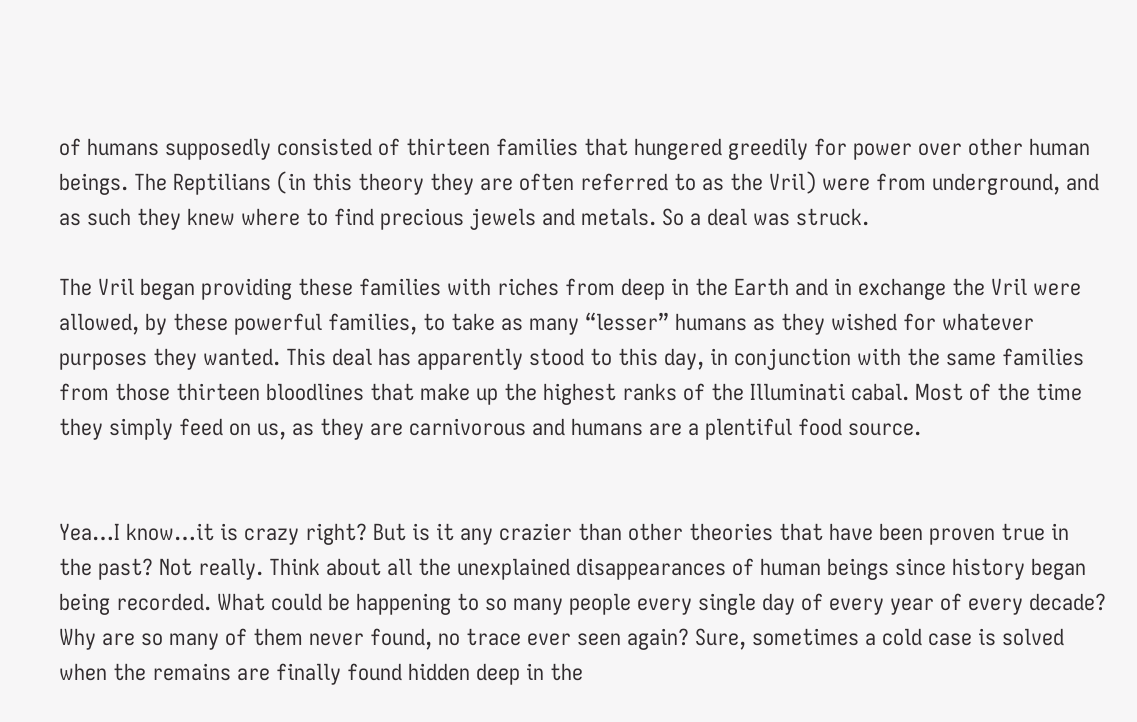of humans supposedly consisted of thirteen families that hungered greedily for power over other human beings. The Reptilians (in this theory they are often referred to as the Vril) were from underground, and as such they knew where to find precious jewels and metals. So a deal was struck.

The Vril began providing these families with riches from deep in the Earth and in exchange the Vril were allowed, by these powerful families, to take as many “lesser” humans as they wished for whatever purposes they wanted. This deal has apparently stood to this day, in conjunction with the same families from those thirteen bloodlines that make up the highest ranks of the Illuminati cabal. Most of the time they simply feed on us, as they are carnivorous and humans are a plentiful food source.


Yea…I know…it is crazy right? But is it any crazier than other theories that have been proven true in the past? Not really. Think about all the unexplained disappearances of human beings since history began being recorded. What could be happening to so many people every single day of every year of every decade? Why are so many of them never found, no trace ever seen again? Sure, sometimes a cold case is solved when the remains are finally found hidden deep in the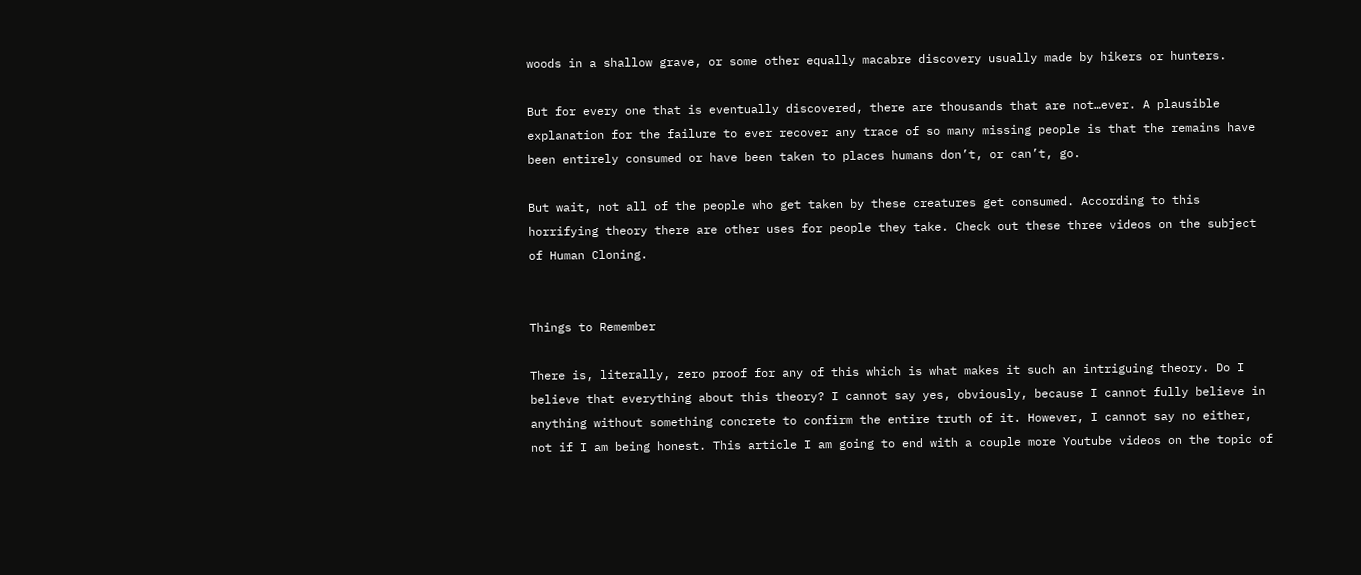woods in a shallow grave, or some other equally macabre discovery usually made by hikers or hunters.

But for every one that is eventually discovered, there are thousands that are not…ever. A plausible explanation for the failure to ever recover any trace of so many missing people is that the remains have been entirely consumed or have been taken to places humans don’t, or can’t, go.

But wait, not all of the people who get taken by these creatures get consumed. According to this horrifying theory there are other uses for people they take. Check out these three videos on the subject of Human Cloning.


Things to Remember

There is, literally, zero proof for any of this which is what makes it such an intriguing theory. Do I believe that everything about this theory? I cannot say yes, obviously, because I cannot fully believe in anything without something concrete to confirm the entire truth of it. However, I cannot say no either, not if I am being honest. This article I am going to end with a couple more Youtube videos on the topic of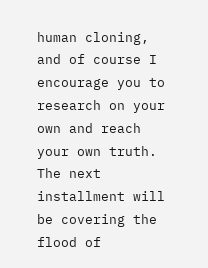human cloning, and of course I encourage you to research on your own and reach your own truth. The next installment will be covering the flood of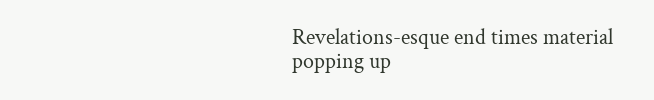Revelations-esque end times material popping up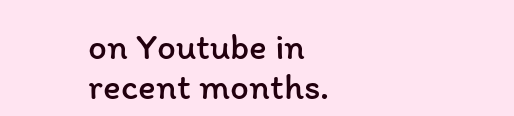on Youtube in recent months.